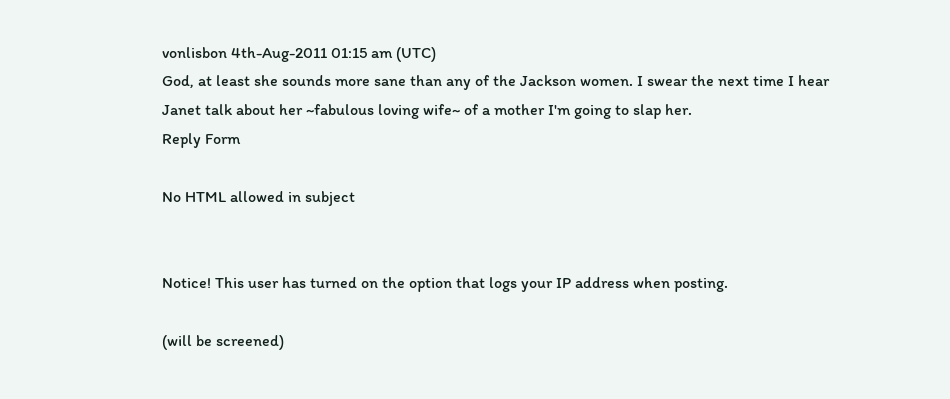vonlisbon 4th-Aug-2011 01:15 am (UTC)
God, at least she sounds more sane than any of the Jackson women. I swear the next time I hear Janet talk about her ~fabulous loving wife~ of a mother I'm going to slap her.
Reply Form

No HTML allowed in subject


Notice! This user has turned on the option that logs your IP address when posting.

(will be screened)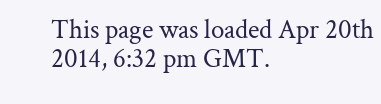This page was loaded Apr 20th 2014, 6:32 pm GMT.